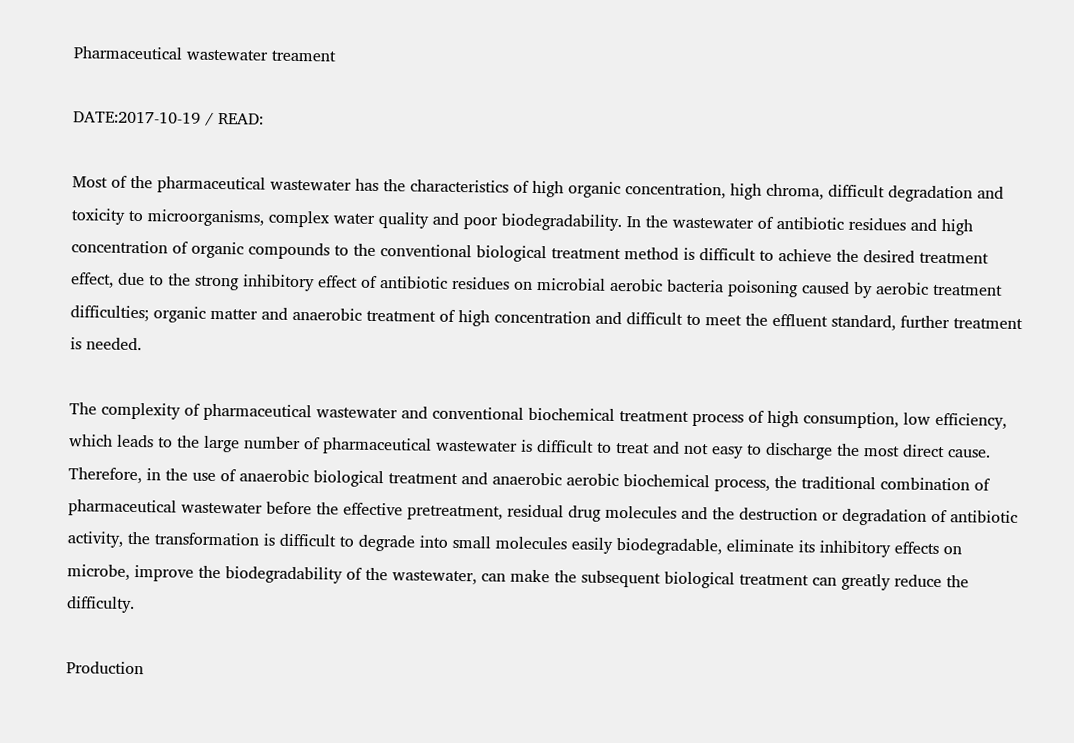Pharmaceutical wastewater treament

DATE:2017-10-19 / READ:

Most of the pharmaceutical wastewater has the characteristics of high organic concentration, high chroma, difficult degradation and toxicity to microorganisms, complex water quality and poor biodegradability. In the wastewater of antibiotic residues and high concentration of organic compounds to the conventional biological treatment method is difficult to achieve the desired treatment effect, due to the strong inhibitory effect of antibiotic residues on microbial aerobic bacteria poisoning caused by aerobic treatment difficulties; organic matter and anaerobic treatment of high concentration and difficult to meet the effluent standard, further treatment is needed.

The complexity of pharmaceutical wastewater and conventional biochemical treatment process of high consumption, low efficiency, which leads to the large number of pharmaceutical wastewater is difficult to treat and not easy to discharge the most direct cause. Therefore, in the use of anaerobic biological treatment and anaerobic aerobic biochemical process, the traditional combination of pharmaceutical wastewater before the effective pretreatment, residual drug molecules and the destruction or degradation of antibiotic activity, the transformation is difficult to degrade into small molecules easily biodegradable, eliminate its inhibitory effects on microbe, improve the biodegradability of the wastewater, can make the subsequent biological treatment can greatly reduce the difficulty.

Production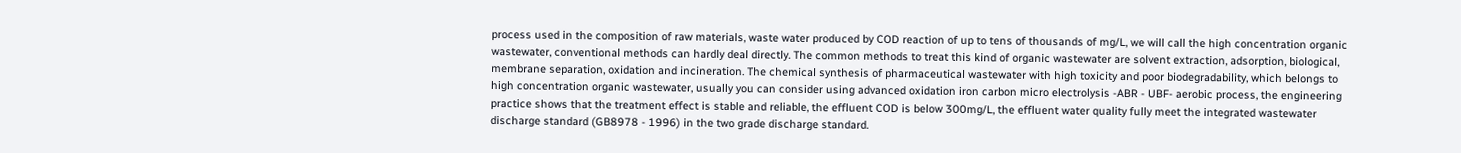process used in the composition of raw materials, waste water produced by COD reaction of up to tens of thousands of mg/L, we will call the high concentration organic wastewater, conventional methods can hardly deal directly. The common methods to treat this kind of organic wastewater are solvent extraction, adsorption, biological, membrane separation, oxidation and incineration. The chemical synthesis of pharmaceutical wastewater with high toxicity and poor biodegradability, which belongs to high concentration organic wastewater, usually you can consider using advanced oxidation iron carbon micro electrolysis -ABR - UBF- aerobic process, the engineering practice shows that the treatment effect is stable and reliable, the effluent COD is below 300mg/L, the effluent water quality fully meet the integrated wastewater discharge standard (GB8978 - 1996) in the two grade discharge standard.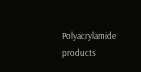Polyacrylamide products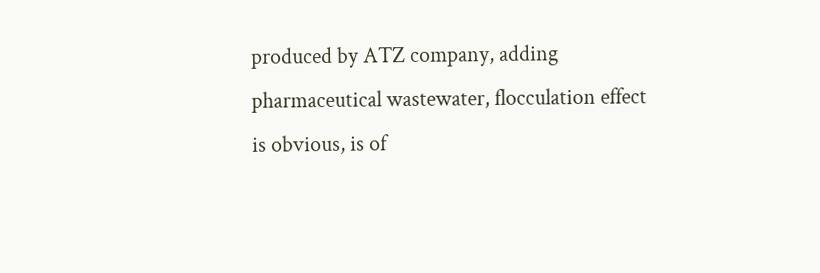produced by ATZ company, adding pharmaceutical wastewater, flocculation effect is obvious, is of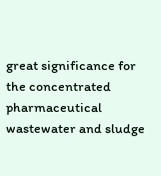great significance for the concentrated pharmaceutical wastewater and sludge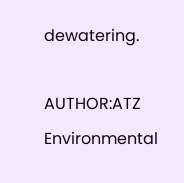dewatering.

AUTHOR:ATZ Environmental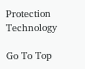Protection Technology

Go To Top